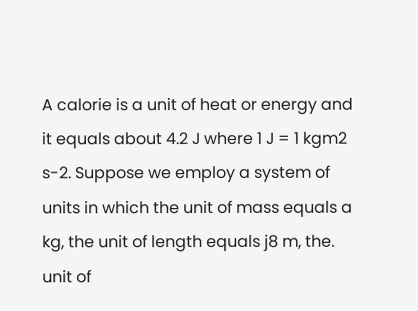A calorie is a unit of heat or energy and it equals about 4.2 J where 1 J = 1 kgm2 s-2. Suppose we employ a system of units in which the unit of mass equals a kg, the unit of length equals j8 m, the. unit of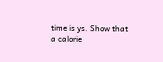time is ys. Show that a calorie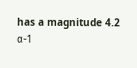has a magnitude 4.2  α-1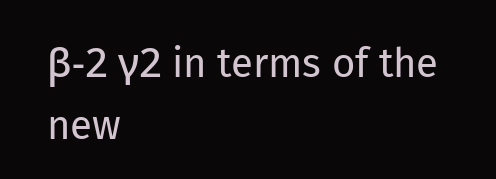β-2 γ2 in terms of the new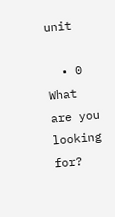unit

  • 0
What are you looking for?